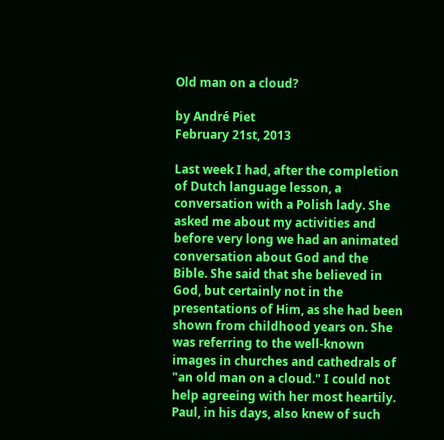Old man on a cloud?

by André Piet
February 21st, 2013

Last week I had, after the completion of Dutch language lesson, a conversation with a Polish lady. She asked me about my activities and before very long we had an animated conversation about God and the Bible. She said that she believed in God, but certainly not in the presentations of Him, as she had been shown from childhood years on. She was referring to the well-known images in churches and cathedrals of "an old man on a cloud." I could not help agreeing with her most heartily. Paul, in his days, also knew of such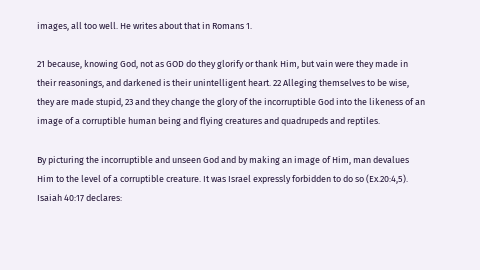images, all too well. He writes about that in Romans 1.

21 because, knowing God, not as GOD do they glorify or thank Him, but vain were they made in their reasonings, and darkened is their unintelligent heart. 22 Alleging themselves to be wise, they are made stupid, 23 and they change the glory of the incorruptible God into the likeness of an image of a corruptible human being and flying creatures and quadrupeds and reptiles.

By picturing the incorruptible and unseen God and by making an image of Him, man devalues Him to the level of a corruptible creature. It was Israel expressly forbidden to do so (Ex.20:4,5). Isaiah 40:17 declares: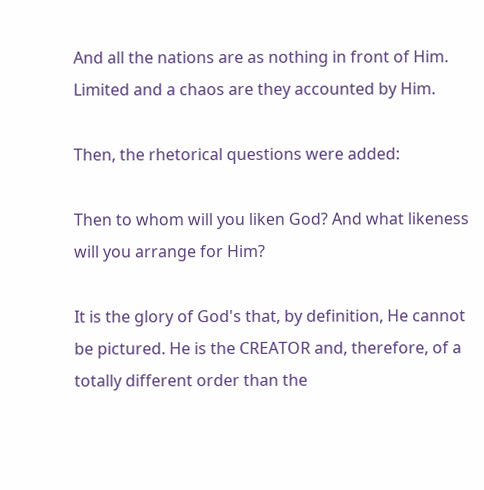And all the nations are as nothing in front of Him. Limited and a chaos are they accounted by Him.

Then, the rhetorical questions were added:

Then to whom will you liken God? And what likeness will you arrange for Him?

It is the glory of God's that, by definition, He cannot be pictured. He is the CREATOR and, therefore, of a totally different order than the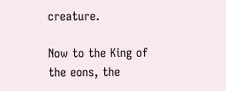creature.

Now to the King of the eons, the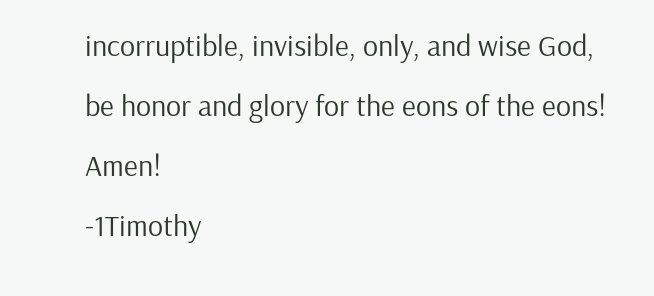incorruptible, invisible, only, and wise God, be honor and glory for the eons of the eons! Amen!
-1Timothy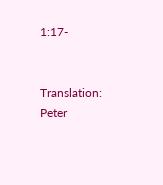1:17-


Translation: Peter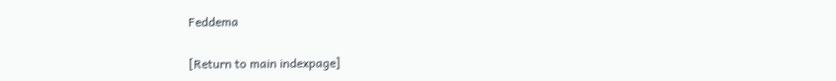Feddema

[Return to main indexpage]